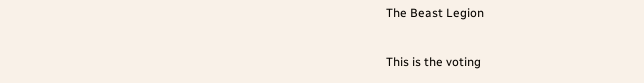The Beast Legion

This is the voting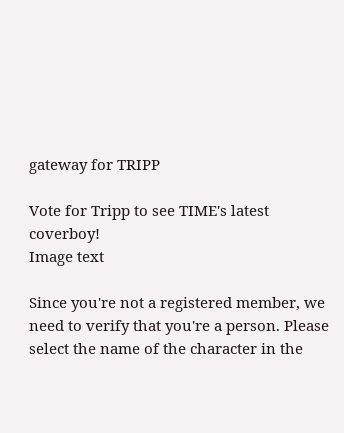gateway for TRIPP

Vote for Tripp to see TIME's latest coverboy!
Image text

Since you're not a registered member, we need to verify that you're a person. Please select the name of the character in the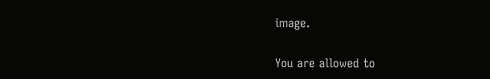image.

You are allowed to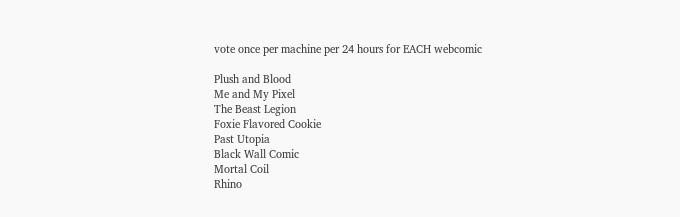vote once per machine per 24 hours for EACH webcomic

Plush and Blood
Me and My Pixel
The Beast Legion
Foxie Flavored Cookie
Past Utopia
Black Wall Comic
Mortal Coil
Rhino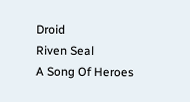Droid
Riven Seal
A Song Of Heroes